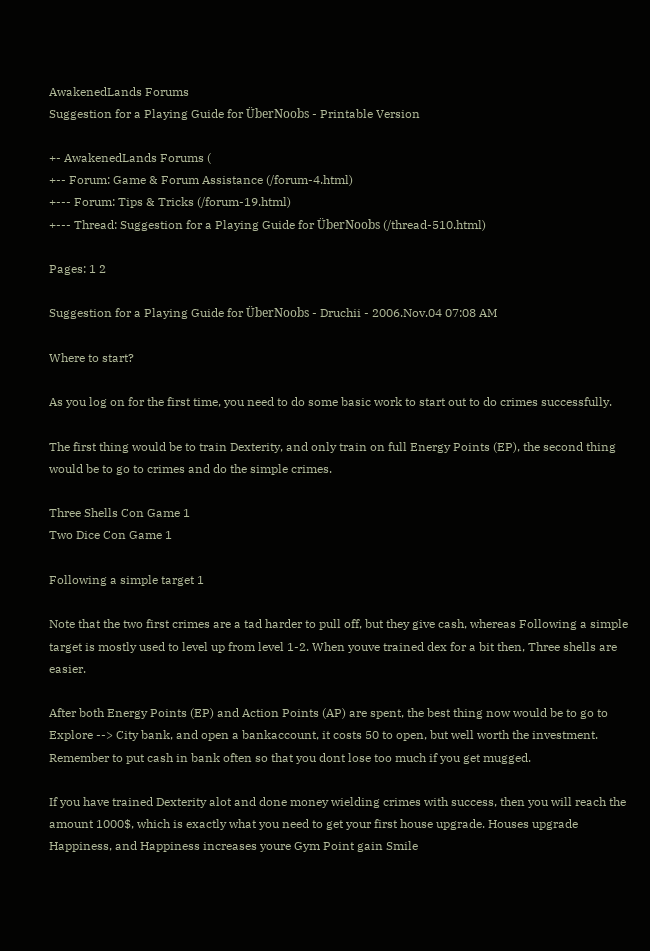AwakenedLands Forums
Suggestion for a Playing Guide for ÜberNoobs - Printable Version

+- AwakenedLands Forums (
+-- Forum: Game & Forum Assistance (/forum-4.html)
+--- Forum: Tips & Tricks (/forum-19.html)
+--- Thread: Suggestion for a Playing Guide for ÜberNoobs (/thread-510.html)

Pages: 1 2

Suggestion for a Playing Guide for ÜberNoobs - Druchii - 2006.Nov.04 07:08 AM

Where to start?

As you log on for the first time, you need to do some basic work to start out to do crimes successfully.

The first thing would be to train Dexterity, and only train on full Energy Points (EP), the second thing would be to go to crimes and do the simple crimes.

Three Shells Con Game 1
Two Dice Con Game 1

Following a simple target 1

Note that the two first crimes are a tad harder to pull off, but they give cash, whereas Following a simple target is mostly used to level up from level 1-2. When youve trained dex for a bit then, Three shells are easier.

After both Energy Points (EP) and Action Points (AP) are spent, the best thing now would be to go to Explore --> City bank, and open a bankaccount, it costs 50 to open, but well worth the investment. Remember to put cash in bank often so that you dont lose too much if you get mugged.

If you have trained Dexterity alot and done money wielding crimes with success, then you will reach the amount 1000$, which is exactly what you need to get your first house upgrade. Houses upgrade Happiness, and Happiness increases youre Gym Point gain Smile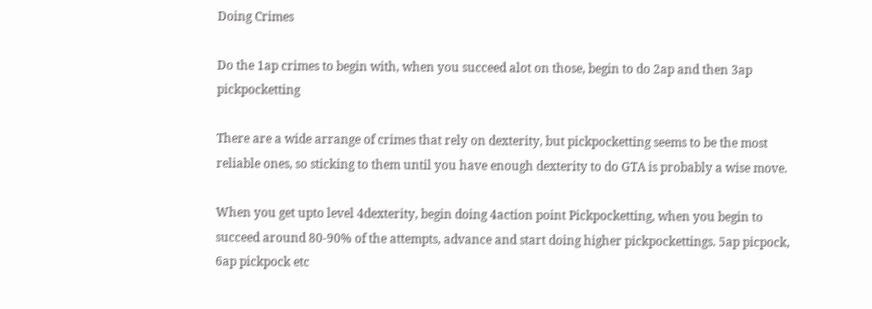Doing Crimes

Do the 1ap crimes to begin with, when you succeed alot on those, begin to do 2ap and then 3ap pickpocketting

There are a wide arrange of crimes that rely on dexterity, but pickpocketting seems to be the most reliable ones, so sticking to them until you have enough dexterity to do GTA is probably a wise move.

When you get upto level 4dexterity, begin doing 4action point Pickpocketting, when you begin to succeed around 80-90% of the attempts, advance and start doing higher pickpockettings. 5ap picpock, 6ap pickpock etc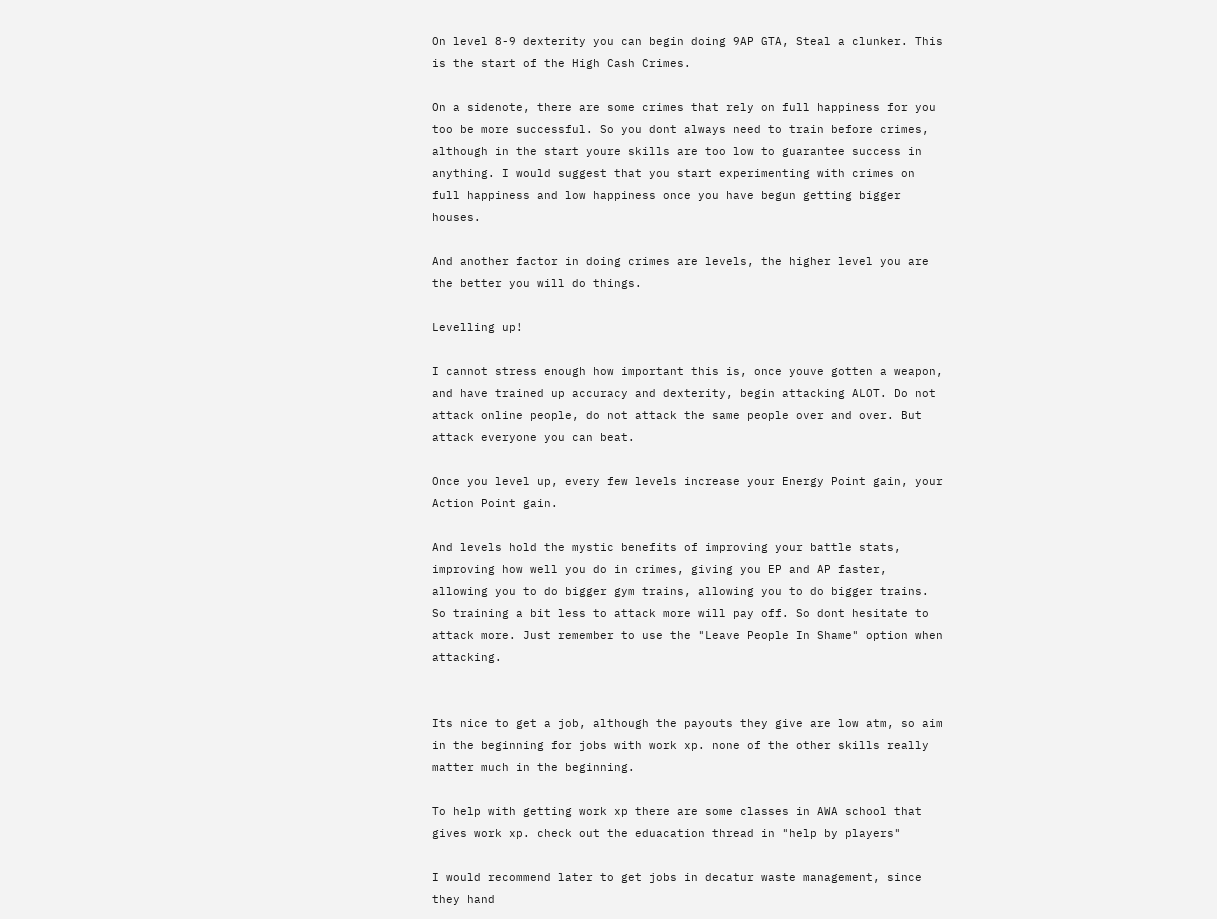On level 8-9 dexterity you can begin doing 9AP GTA, Steal a clunker. This is the start of the High Cash Crimes.

On a sidenote, there are some crimes that rely on full happiness for you too be more successful. So you dont always need to train before crimes, although in the start youre skills are too low to guarantee success in anything. I would suggest that you start experimenting with crimes on full happiness and low happiness once you have begun getting bigger houses.

And another factor in doing crimes are levels, the higher level you are the better you will do things.

Levelling up!

I cannot stress enough how important this is, once youve gotten a weapon, and have trained up accuracy and dexterity, begin attacking ALOT. Do not attack online people, do not attack the same people over and over. But attack everyone you can beat.

Once you level up, every few levels increase your Energy Point gain, your Action Point gain.

And levels hold the mystic benefits of improving your battle stats, improving how well you do in crimes, giving you EP and AP faster, allowing you to do bigger gym trains, allowing you to do bigger trains. So training a bit less to attack more will pay off. So dont hesitate to attack more. Just remember to use the "Leave People In Shame" option when attacking.


Its nice to get a job, although the payouts they give are low atm, so aim in the beginning for jobs with work xp. none of the other skills really matter much in the beginning.

To help with getting work xp there are some classes in AWA school that gives work xp. check out the eduacation thread in "help by players"

I would recommend later to get jobs in decatur waste management, since they hand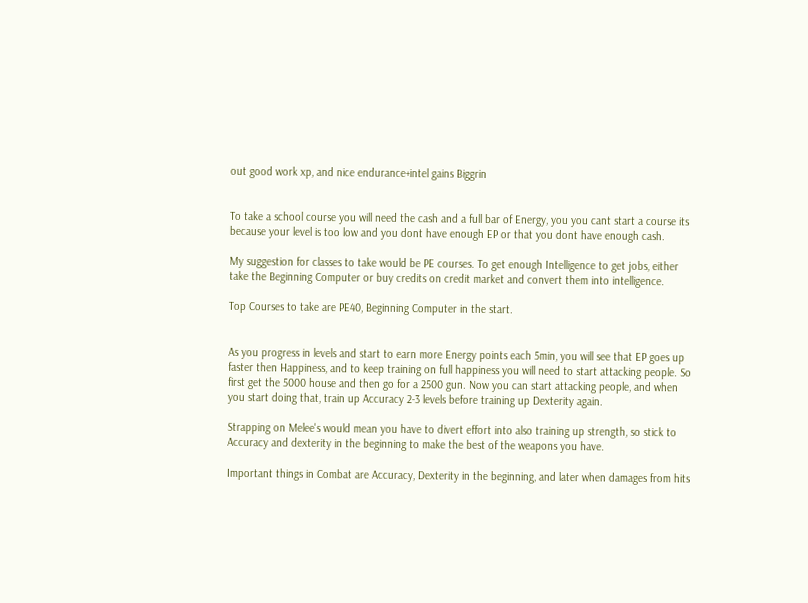out good work xp, and nice endurance+intel gains Biggrin


To take a school course you will need the cash and a full bar of Energy, you you cant start a course its because your level is too low and you dont have enough EP or that you dont have enough cash.

My suggestion for classes to take would be PE courses. To get enough Intelligence to get jobs, either take the Beginning Computer or buy credits on credit market and convert them into intelligence.

Top Courses to take are PE40, Beginning Computer in the start.


As you progress in levels and start to earn more Energy points each 5min, you will see that EP goes up faster then Happiness, and to keep training on full happiness you will need to start attacking people. So first get the 5000 house and then go for a 2500 gun. Now you can start attacking people, and when you start doing that, train up Accuracy 2-3 levels before training up Dexterity again.

Strapping on Melee's would mean you have to divert effort into also training up strength, so stick to Accuracy and dexterity in the beginning to make the best of the weapons you have.

Important things in Combat are Accuracy, Dexterity in the beginning, and later when damages from hits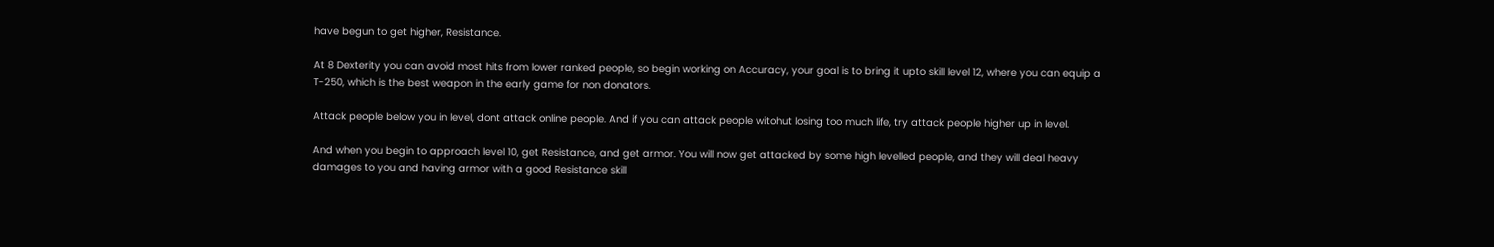have begun to get higher, Resistance.

At 8 Dexterity you can avoid most hits from lower ranked people, so begin working on Accuracy, your goal is to bring it upto skill level 12, where you can equip a T-250, which is the best weapon in the early game for non donators.

Attack people below you in level, dont attack online people. And if you can attack people witohut losing too much life, try attack people higher up in level.

And when you begin to approach level 10, get Resistance, and get armor. You will now get attacked by some high levelled people, and they will deal heavy damages to you and having armor with a good Resistance skill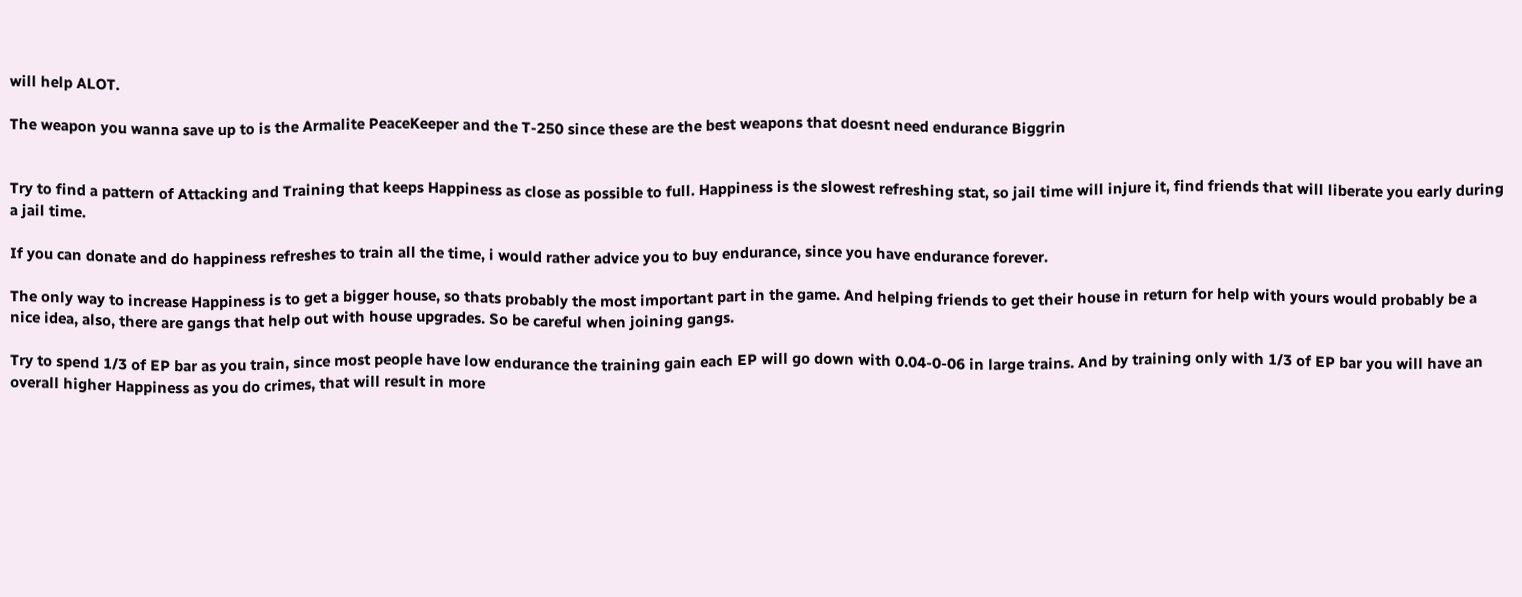will help ALOT.

The weapon you wanna save up to is the Armalite PeaceKeeper and the T-250 since these are the best weapons that doesnt need endurance Biggrin


Try to find a pattern of Attacking and Training that keeps Happiness as close as possible to full. Happiness is the slowest refreshing stat, so jail time will injure it, find friends that will liberate you early during a jail time.

If you can donate and do happiness refreshes to train all the time, i would rather advice you to buy endurance, since you have endurance forever.

The only way to increase Happiness is to get a bigger house, so thats probably the most important part in the game. And helping friends to get their house in return for help with yours would probably be a nice idea, also, there are gangs that help out with house upgrades. So be careful when joining gangs.

Try to spend 1/3 of EP bar as you train, since most people have low endurance the training gain each EP will go down with 0.04-0-06 in large trains. And by training only with 1/3 of EP bar you will have an overall higher Happiness as you do crimes, that will result in more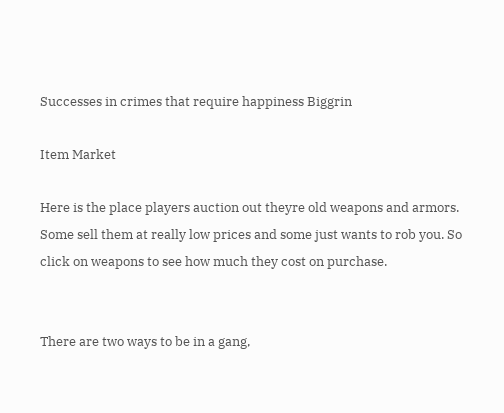Successes in crimes that require happiness Biggrin

Item Market

Here is the place players auction out theyre old weapons and armors. Some sell them at really low prices and some just wants to rob you. So click on weapons to see how much they cost on purchase.


There are two ways to be in a gang,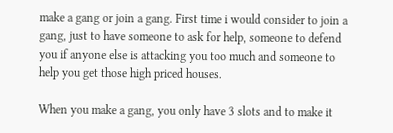make a gang or join a gang. First time i would consider to join a gang, just to have someone to ask for help, someone to defend you if anyone else is attacking you too much and someone to help you get those high priced houses.

When you make a gang, you only have 3 slots and to make it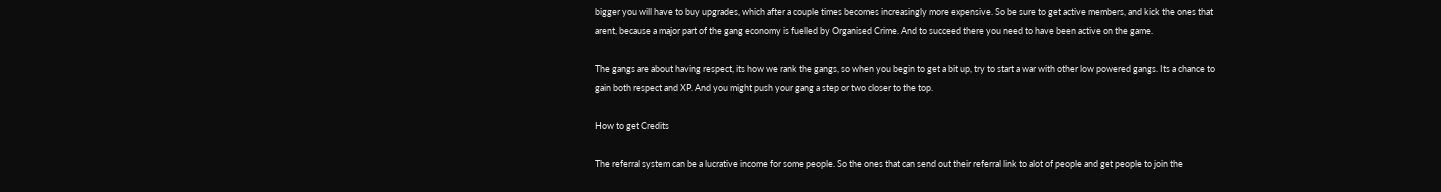bigger you will have to buy upgrades, which after a couple times becomes increasingly more expensive. So be sure to get active members, and kick the ones that arent, because a major part of the gang economy is fuelled by Organised Crime. And to succeed there you need to have been active on the game.

The gangs are about having respect, its how we rank the gangs, so when you begin to get a bit up, try to start a war with other low powered gangs. Its a chance to gain both respect and XP. And you might push your gang a step or two closer to the top.

How to get Credits

The referral system can be a lucrative income for some people. So the ones that can send out their referral link to alot of people and get people to join the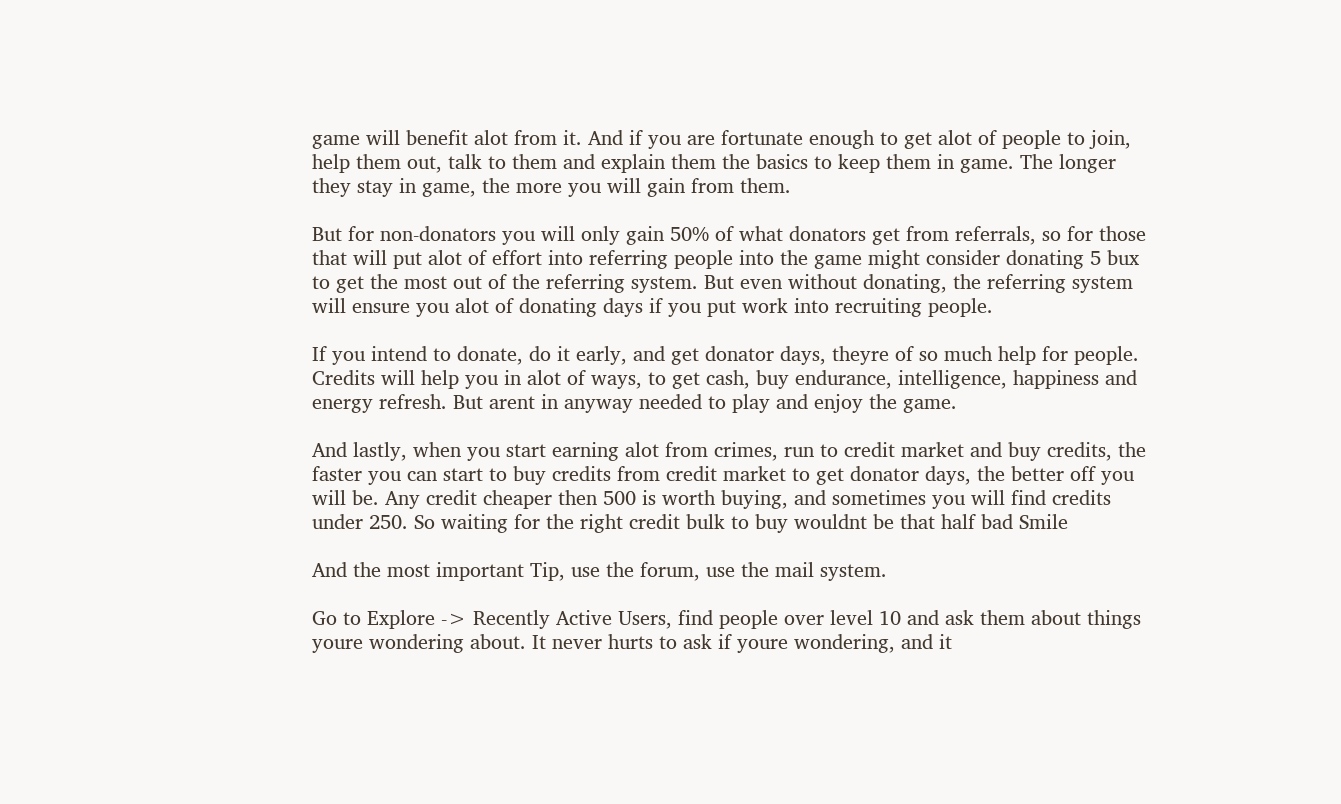game will benefit alot from it. And if you are fortunate enough to get alot of people to join, help them out, talk to them and explain them the basics to keep them in game. The longer they stay in game, the more you will gain from them.

But for non-donators you will only gain 50% of what donators get from referrals, so for those that will put alot of effort into referring people into the game might consider donating 5 bux to get the most out of the referring system. But even without donating, the referring system will ensure you alot of donating days if you put work into recruiting people.

If you intend to donate, do it early, and get donator days, theyre of so much help for people. Credits will help you in alot of ways, to get cash, buy endurance, intelligence, happiness and energy refresh. But arent in anyway needed to play and enjoy the game.

And lastly, when you start earning alot from crimes, run to credit market and buy credits, the faster you can start to buy credits from credit market to get donator days, the better off you will be. Any credit cheaper then 500 is worth buying, and sometimes you will find credits under 250. So waiting for the right credit bulk to buy wouldnt be that half bad Smile

And the most important Tip, use the forum, use the mail system.

Go to Explore -> Recently Active Users, find people over level 10 and ask them about things youre wondering about. It never hurts to ask if youre wondering, and it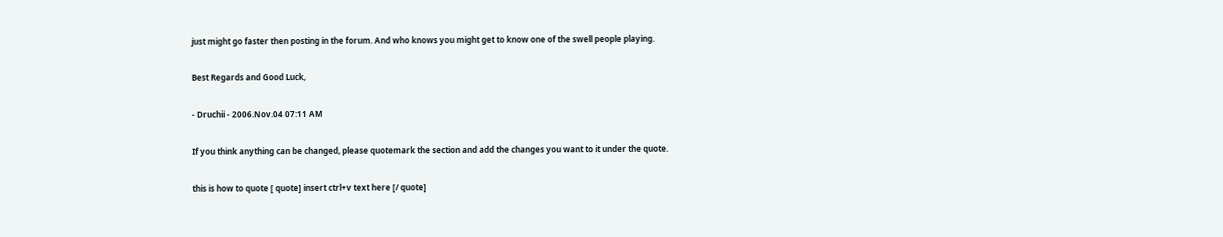just might go faster then posting in the forum. And who knows you might get to know one of the swell people playing.

Best Regards and Good Luck,

- Druchii - 2006.Nov.04 07:11 AM

If you think anything can be changed, please quotemark the section and add the changes you want to it under the quote.

this is how to quote [ quote] insert ctrl+v text here [/ quote]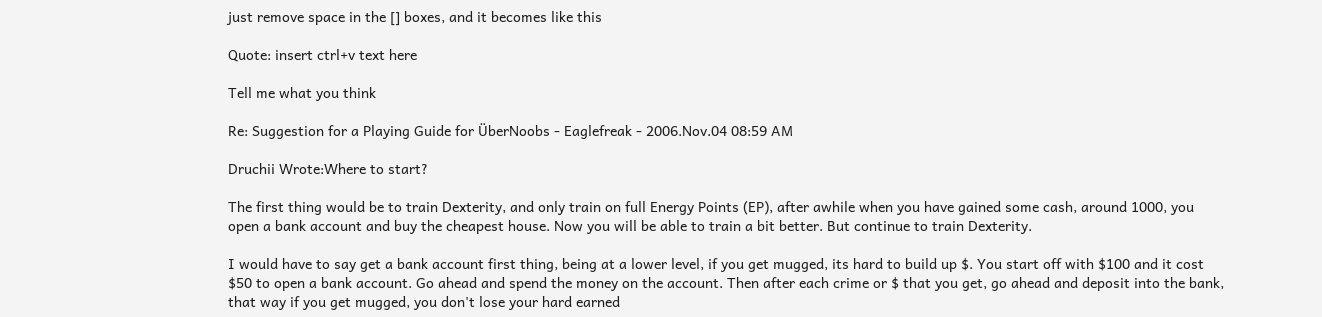just remove space in the [] boxes, and it becomes like this

Quote: insert ctrl+v text here

Tell me what you think

Re: Suggestion for a Playing Guide for ÜberNoobs - Eaglefreak - 2006.Nov.04 08:59 AM

Druchii Wrote:Where to start?

The first thing would be to train Dexterity, and only train on full Energy Points (EP), after awhile when you have gained some cash, around 1000, you open a bank account and buy the cheapest house. Now you will be able to train a bit better. But continue to train Dexterity.

I would have to say get a bank account first thing, being at a lower level, if you get mugged, its hard to build up $. You start off with $100 and it cost $50 to open a bank account. Go ahead and spend the money on the account. Then after each crime or $ that you get, go ahead and deposit into the bank, that way if you get mugged, you don't lose your hard earned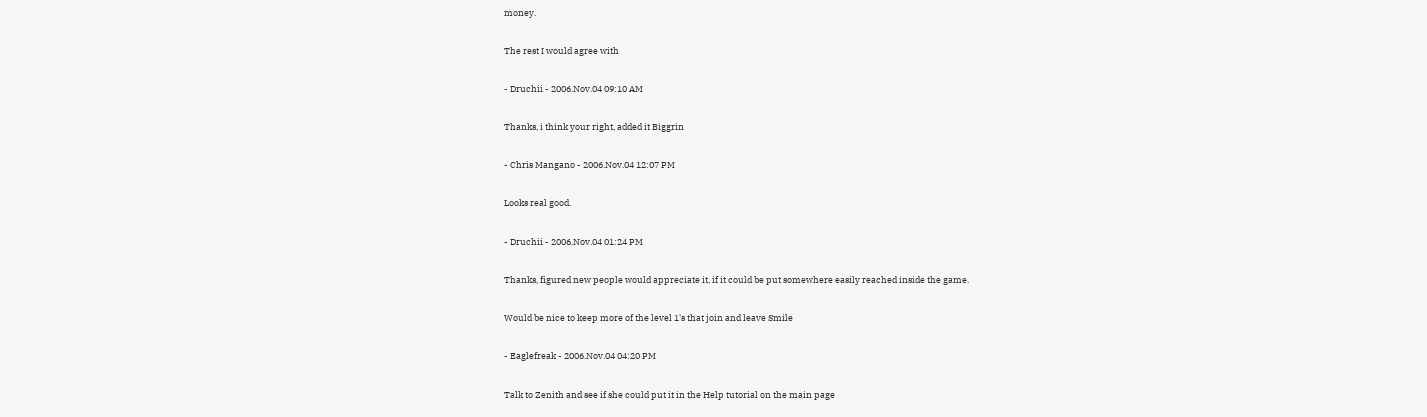money.

The rest I would agree with

- Druchii - 2006.Nov.04 09:10 AM

Thanks, i think your right, added it Biggrin

- Chris Mangano - 2006.Nov.04 12:07 PM

Looks real good.

- Druchii - 2006.Nov.04 01:24 PM

Thanks, figured new people would appreciate it, if it could be put somewhere easily reached inside the game.

Would be nice to keep more of the level 1's that join and leave Smile

- Eaglefreak - 2006.Nov.04 04:20 PM

Talk to Zenith and see if she could put it in the Help tutorial on the main page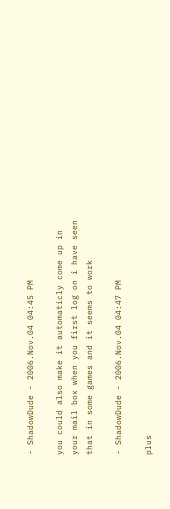- ShadowDude - 2006.Nov.04 04:45 PM

you could also make it automaticly come up in your mail box when you first log on i have seen that in some games and it seems to work

- ShadowDude - 2006.Nov.04 04:47 PM

plus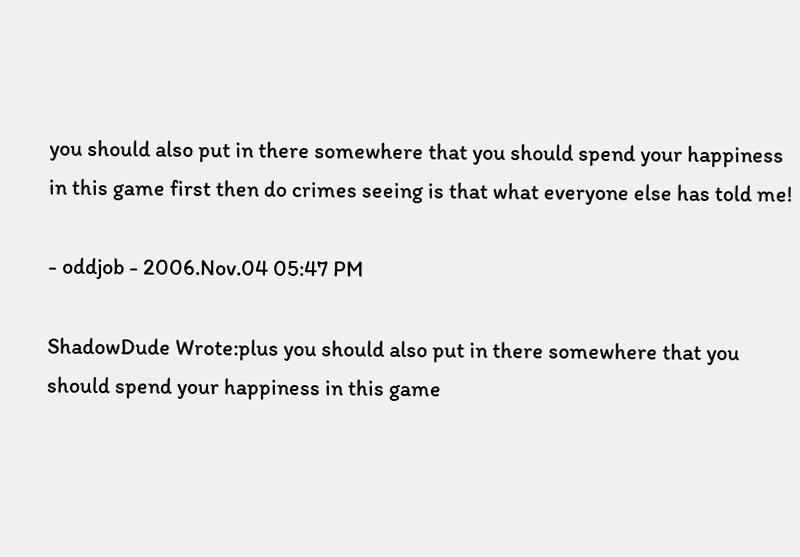you should also put in there somewhere that you should spend your happiness in this game first then do crimes seeing is that what everyone else has told me!

- oddjob - 2006.Nov.04 05:47 PM

ShadowDude Wrote:plus you should also put in there somewhere that you should spend your happiness in this game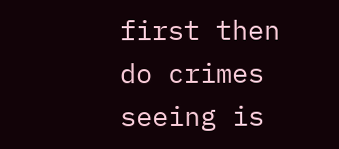first then do crimes seeing is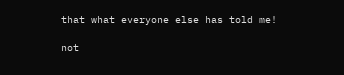that what everyone else has told me!

not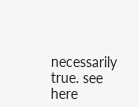necessarily true. see here